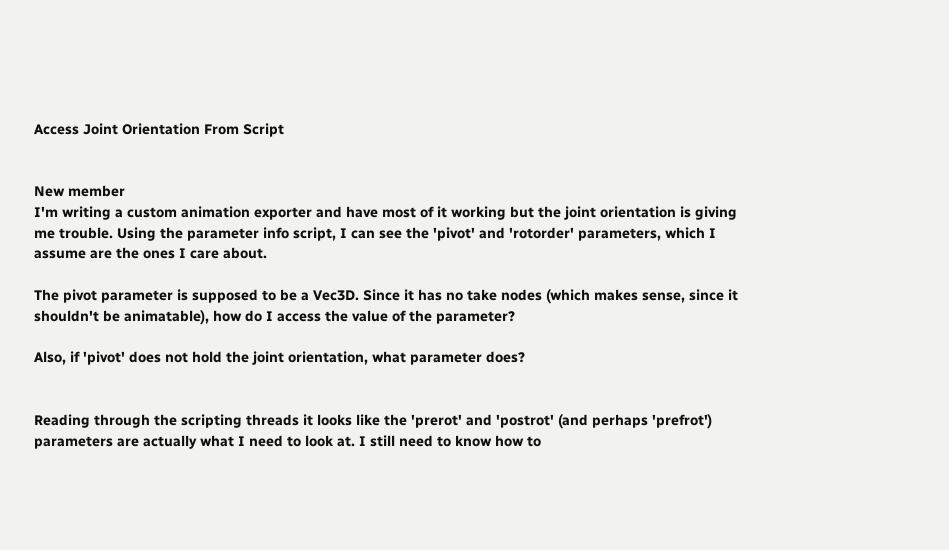Access Joint Orientation From Script


New member
I'm writing a custom animation exporter and have most of it working but the joint orientation is giving me trouble. Using the parameter info script, I can see the 'pivot' and 'rotorder' parameters, which I assume are the ones I care about.

The pivot parameter is supposed to be a Vec3D. Since it has no take nodes (which makes sense, since it shouldn't be animatable), how do I access the value of the parameter?

Also, if 'pivot' does not hold the joint orientation, what parameter does?


Reading through the scripting threads it looks like the 'prerot' and 'postrot' (and perhaps 'prefrot') parameters are actually what I need to look at. I still need to know how to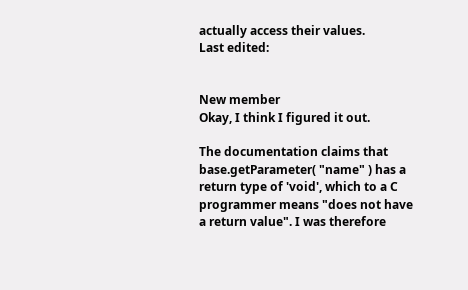actually access their values.
Last edited:


New member
Okay, I think I figured it out.

The documentation claims that base.getParameter( "name" ) has a return type of 'void', which to a C programmer means "does not have a return value". I was therefore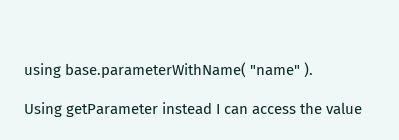using base.parameterWithName( "name" ).

Using getParameter instead I can access the value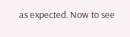as expected. Now to see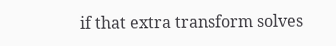if that extra transform solves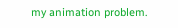my animation problem.